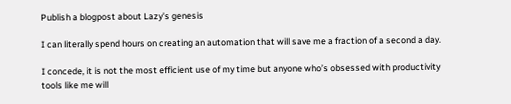Publish a blogpost about Lazy's genesis

I can literally spend hours on creating an automation that will save me a fraction of a second a day.

I concede, it is not the most efficient use of my time but anyone who’s obsessed with productivity tools like me will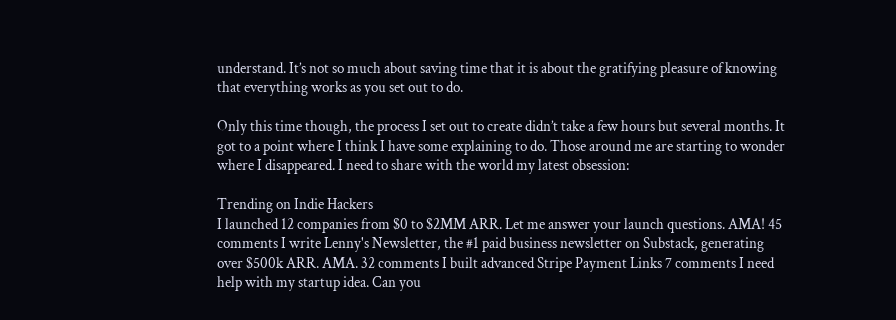understand. It’s not so much about saving time that it is about the gratifying pleasure of knowing that everything works as you set out to do.

Only this time though, the process I set out to create didn’t take a few hours but several months. It got to a point where I think I have some explaining to do. Those around me are starting to wonder where I disappeared. I need to share with the world my latest obsession:

Trending on Indie Hackers
I launched 12 companies from $0 to $2MM ARR. Let me answer your launch questions. AMA! 45 comments I write Lenny's Newsletter, the #1 paid business newsletter on Substack, generating over $500k ARR. AMA. 32 comments I built advanced Stripe Payment Links 7 comments I need help with my startup idea. Can you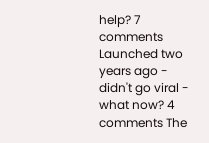help? 7 comments Launched two years ago - didn't go viral - what now? 4 comments The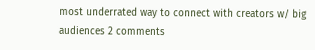most underrated way to connect with creators w/ big audiences 2 comments